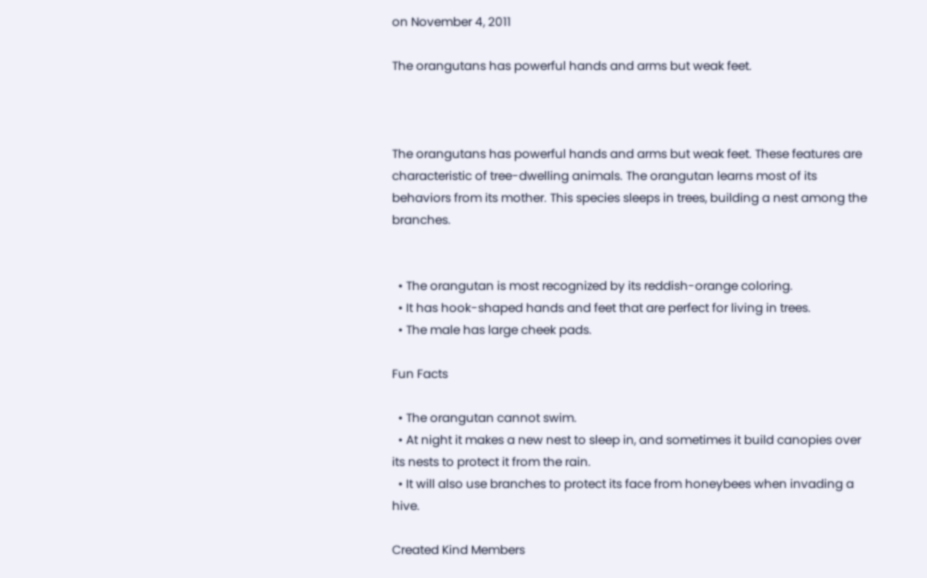on November 4, 2011

The orangutans has powerful hands and arms but weak feet.



The orangutans has powerful hands and arms but weak feet. These features are characteristic of tree-dwelling animals. The orangutan learns most of its behaviors from its mother. This species sleeps in trees, building a nest among the branches.


  • The orangutan is most recognized by its reddish-orange coloring.
  • It has hook-shaped hands and feet that are perfect for living in trees.
  • The male has large cheek pads.

Fun Facts

  • The orangutan cannot swim.
  • At night it makes a new nest to sleep in, and sometimes it build canopies over its nests to protect it from the rain.
  • It will also use branches to protect its face from honeybees when invading a hive.

Created Kind Members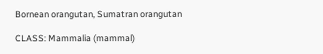Bornean orangutan, Sumatran orangutan

CLASS: Mammalia (mammal)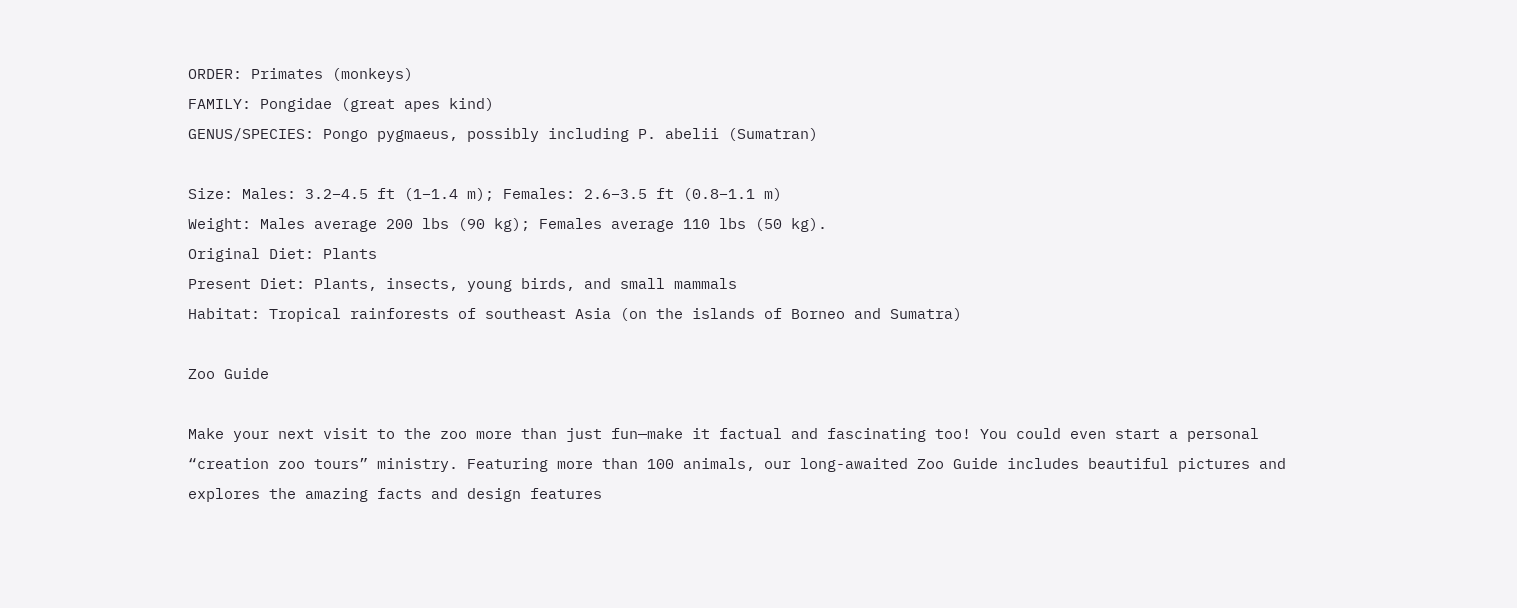ORDER: Primates (monkeys)
FAMILY: Pongidae (great apes kind)
GENUS/SPECIES: Pongo pygmaeus, possibly including P. abelii (Sumatran)

Size: Males: 3.2–4.5 ft (1–1.4 m); Females: 2.6–3.5 ft (0.8–1.1 m)
Weight: Males average 200 lbs (90 kg); Females average 110 lbs (50 kg).
Original Diet: Plants
Present Diet: Plants, insects, young birds, and small mammals
Habitat: Tropical rainforests of southeast Asia (on the islands of Borneo and Sumatra)

Zoo Guide

Make your next visit to the zoo more than just fun—make it factual and fascinating too! You could even start a personal “creation zoo tours” ministry. Featuring more than 100 animals, our long-awaited Zoo Guide includes beautiful pictures and explores the amazing facts and design features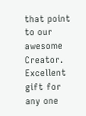that point to our awesome Creator. Excellent gift for any one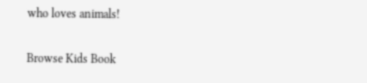who loves animals!

Browse Kids Book